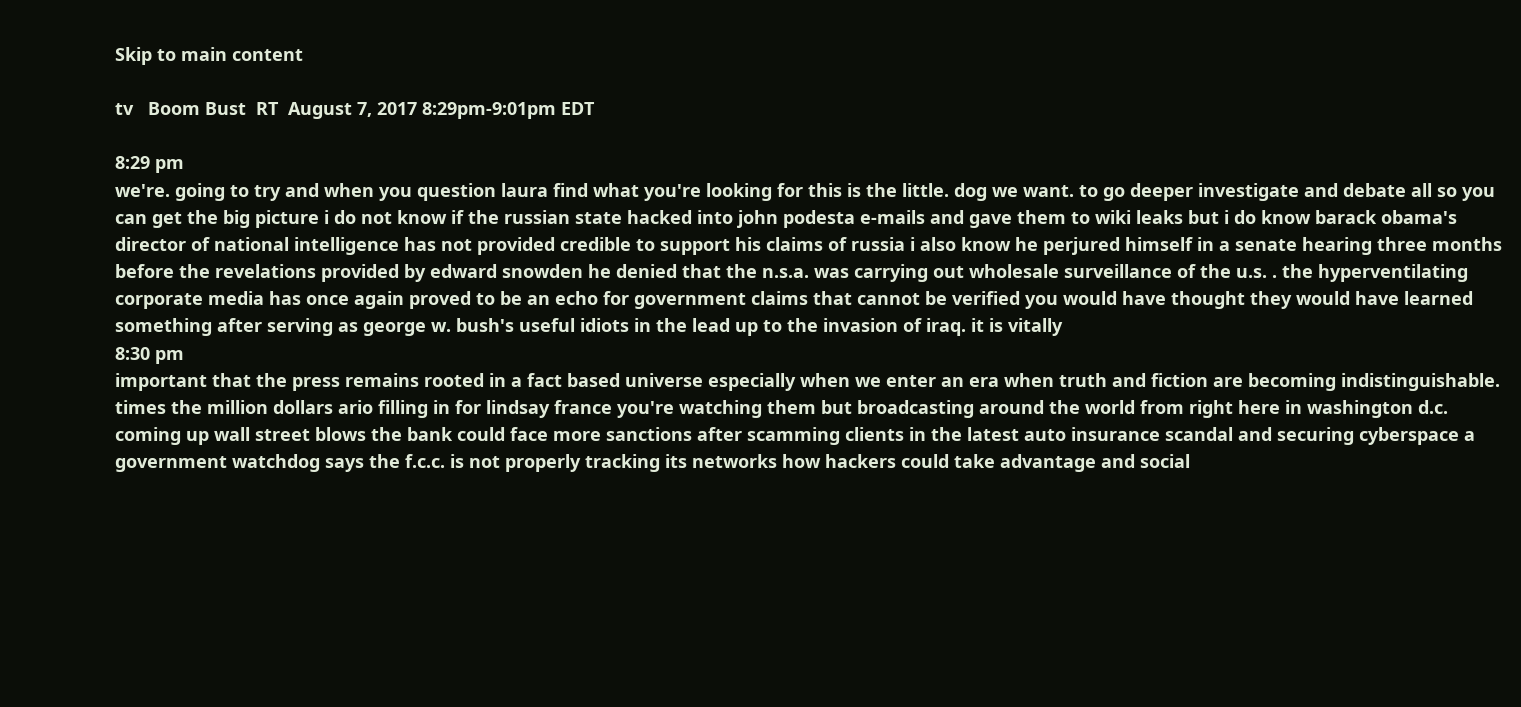Skip to main content

tv   Boom Bust  RT  August 7, 2017 8:29pm-9:01pm EDT

8:29 pm
we're. going to try and when you question laura find what you're looking for this is the little. dog we want. to go deeper investigate and debate all so you can get the big picture i do not know if the russian state hacked into john podesta e-mails and gave them to wiki leaks but i do know barack obama's director of national intelligence has not provided credible to support his claims of russia i also know he perjured himself in a senate hearing three months before the revelations provided by edward snowden he denied that the n.s.a. was carrying out wholesale surveillance of the u.s. . the hyperventilating corporate media has once again proved to be an echo for government claims that cannot be verified you would have thought they would have learned something after serving as george w. bush's useful idiots in the lead up to the invasion of iraq. it is vitally
8:30 pm
important that the press remains rooted in a fact based universe especially when we enter an era when truth and fiction are becoming indistinguishable. times the million dollars ario filling in for lindsay france you're watching them but broadcasting around the world from right here in washington d.c. coming up wall street blows the bank could face more sanctions after scamming clients in the latest auto insurance scandal and securing cyberspace a government watchdog says the f.c.c. is not properly tracking its networks how hackers could take advantage and social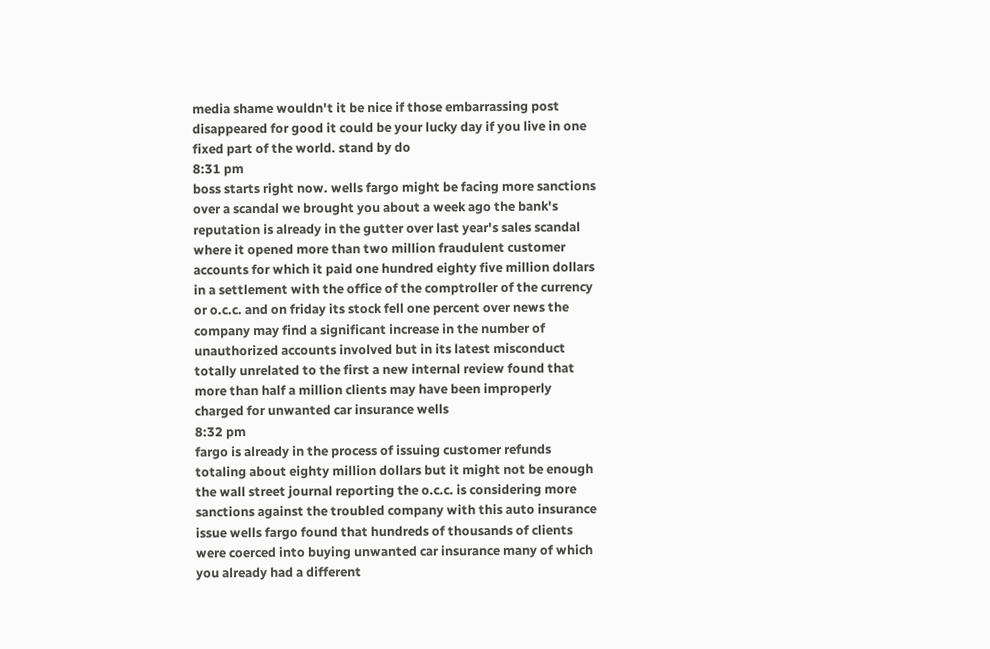media shame wouldn't it be nice if those embarrassing post disappeared for good it could be your lucky day if you live in one fixed part of the world. stand by do
8:31 pm
boss starts right now. wells fargo might be facing more sanctions over a scandal we brought you about a week ago the bank's reputation is already in the gutter over last year's sales scandal where it opened more than two million fraudulent customer accounts for which it paid one hundred eighty five million dollars in a settlement with the office of the comptroller of the currency or o.c.c. and on friday its stock fell one percent over news the company may find a significant increase in the number of unauthorized accounts involved but in its latest misconduct totally unrelated to the first a new internal review found that more than half a million clients may have been improperly charged for unwanted car insurance wells
8:32 pm
fargo is already in the process of issuing customer refunds totaling about eighty million dollars but it might not be enough the wall street journal reporting the o.c.c. is considering more sanctions against the troubled company with this auto insurance issue wells fargo found that hundreds of thousands of clients were coerced into buying unwanted car insurance many of which you already had a different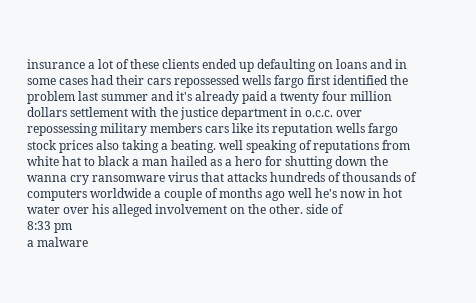insurance a lot of these clients ended up defaulting on loans and in some cases had their cars repossessed wells fargo first identified the problem last summer and it's already paid a twenty four million dollars settlement with the justice department in o.c.c. over repossessing military members cars like its reputation wells fargo stock prices also taking a beating. well speaking of reputations from white hat to black a man hailed as a hero for shutting down the wanna cry ransomware virus that attacks hundreds of thousands of computers worldwide a couple of months ago well he's now in hot water over his alleged involvement on the other. side of
8:33 pm
a malware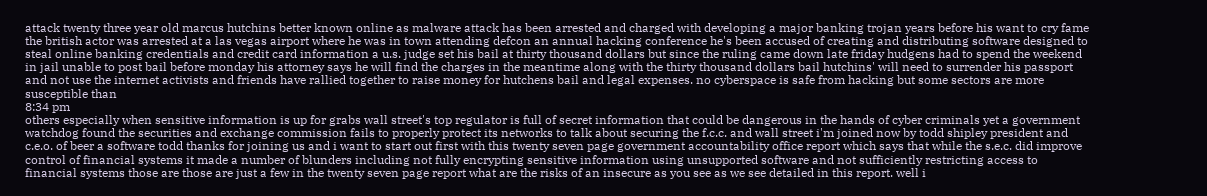attack twenty three year old marcus hutchins better known online as malware attack has been arrested and charged with developing a major banking trojan years before his want to cry fame the british actor was arrested at a las vegas airport where he was in town attending defcon an annual hacking conference he's been accused of creating and distributing software designed to steal online banking credentials and credit card information a u.s. judge set his bail at thirty thousand dollars but since the ruling came down late friday hudgens had to spend the weekend in jail unable to post bail before monday his attorney says he will find the charges in the meantime along with the thirty thousand dollars bail hutchins' will need to surrender his passport and not use the internet activists and friends have rallied together to raise money for hutchens bail and legal expenses. no cyberspace is safe from hacking but some sectors are more susceptible than
8:34 pm
others especially when sensitive information is up for grabs wall street's top regulator is full of secret information that could be dangerous in the hands of cyber criminals yet a government watchdog found the securities and exchange commission fails to properly protect its networks to talk about securing the f.c.c. and wall street i'm joined now by todd shipley president and c.e.o. of beer a software todd thanks for joining us and i want to start out first with this twenty seven page government accountability office report which says that while the s.e.c. did improve control of financial systems it made a number of blunders including not fully encrypting sensitive information using unsupported software and not sufficiently restricting access to financial systems those are those are just a few in the twenty seven page report what are the risks of an insecure as you see as we see detailed in this report. well i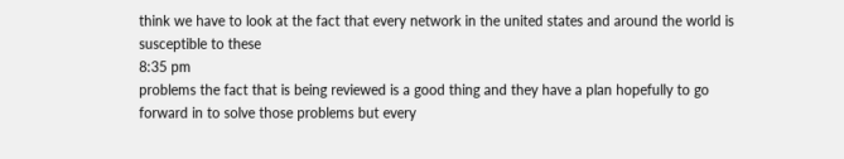think we have to look at the fact that every network in the united states and around the world is susceptible to these
8:35 pm
problems the fact that is being reviewed is a good thing and they have a plan hopefully to go forward in to solve those problems but every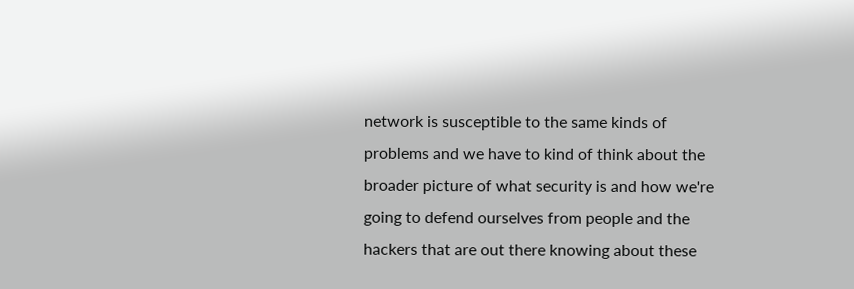network is susceptible to the same kinds of problems and we have to kind of think about the broader picture of what security is and how we're going to defend ourselves from people and the hackers that are out there knowing about these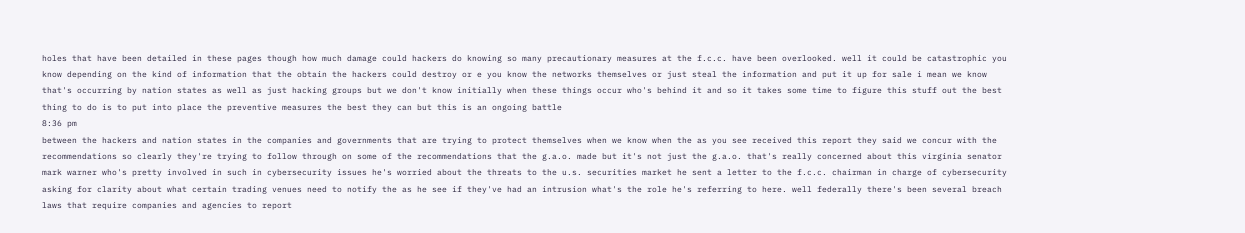holes that have been detailed in these pages though how much damage could hackers do knowing so many precautionary measures at the f.c.c. have been overlooked. well it could be catastrophic you know depending on the kind of information that the obtain the hackers could destroy or e you know the networks themselves or just steal the information and put it up for sale i mean we know that's occurring by nation states as well as just hacking groups but we don't know initially when these things occur who's behind it and so it takes some time to figure this stuff out the best thing to do is to put into place the preventive measures the best they can but this is an ongoing battle
8:36 pm
between the hackers and nation states in the companies and governments that are trying to protect themselves when we know when the as you see received this report they said we concur with the recommendations so clearly they're trying to follow through on some of the recommendations that the g.a.o. made but it's not just the g.a.o. that's really concerned about this virginia senator mark warner who's pretty involved in such in cybersecurity issues he's worried about the threats to the u.s. securities market he sent a letter to the f.c.c. chairman in charge of cybersecurity asking for clarity about what certain trading venues need to notify the as he see if they've had an intrusion what's the role he's referring to here. well federally there's been several breach laws that require companies and agencies to report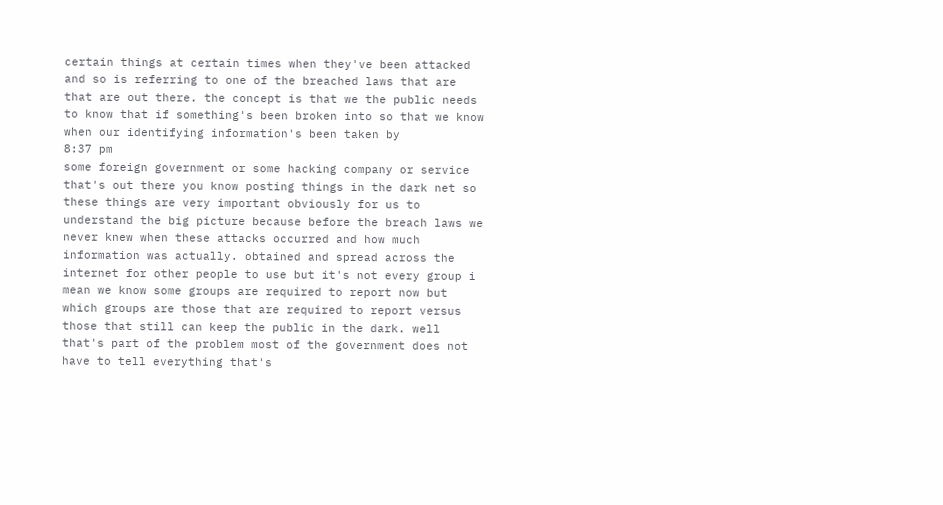certain things at certain times when they've been attacked and so is referring to one of the breached laws that are that are out there. the concept is that we the public needs to know that if something's been broken into so that we know when our identifying information's been taken by
8:37 pm
some foreign government or some hacking company or service that's out there you know posting things in the dark net so these things are very important obviously for us to understand the big picture because before the breach laws we never knew when these attacks occurred and how much information was actually. obtained and spread across the internet for other people to use but it's not every group i mean we know some groups are required to report now but which groups are those that are required to report versus those that still can keep the public in the dark. well that's part of the problem most of the government does not have to tell everything that's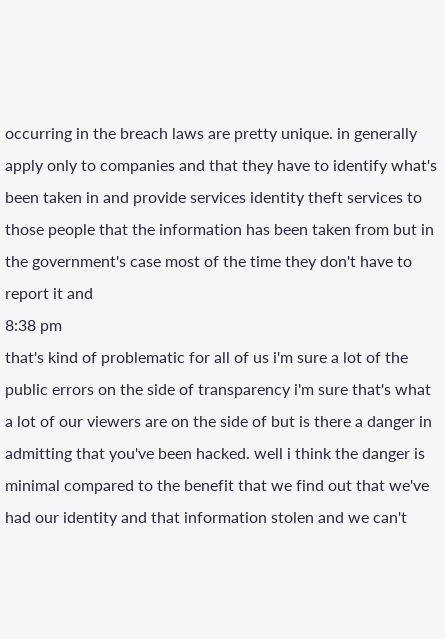occurring in the breach laws are pretty unique. in generally apply only to companies and that they have to identify what's been taken in and provide services identity theft services to those people that the information has been taken from but in the government's case most of the time they don't have to report it and
8:38 pm
that's kind of problematic for all of us i'm sure a lot of the public errors on the side of transparency i'm sure that's what a lot of our viewers are on the side of but is there a danger in admitting that you've been hacked. well i think the danger is minimal compared to the benefit that we find out that we've had our identity and that information stolen and we can't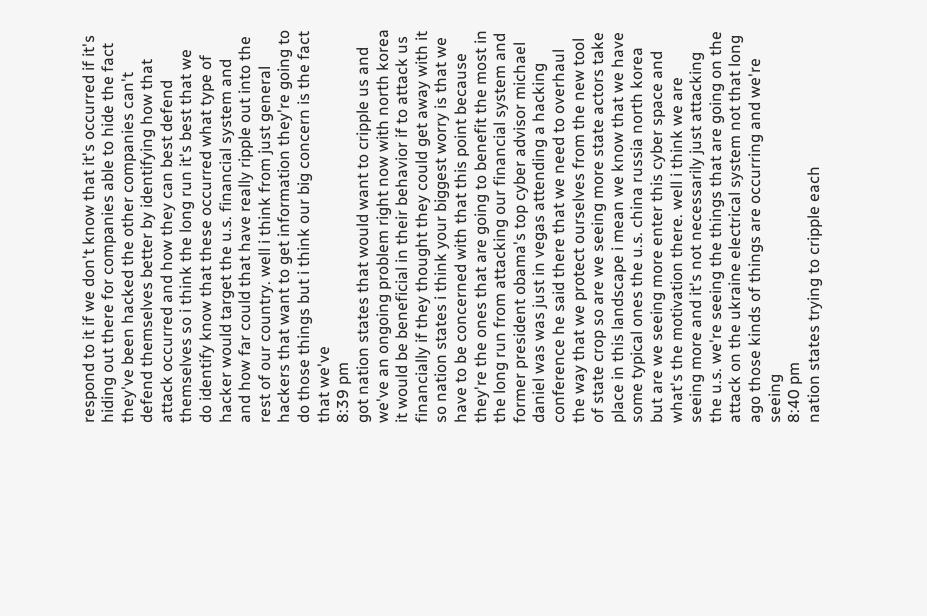respond to it if we don't know that it's occurred if it's hiding out there for companies able to hide the fact they've been hacked the other companies can't defend themselves better by identifying how that attack occurred and how they can best defend themselves so i think the long run it's best that we do identify know that these occurred what type of hacker would target the u.s. financial system and and how far could that have really ripple out into the rest of our country. well i think from just general hackers that want to get information they're going to do those things but i think our big concern is the fact that we've
8:39 pm
got nation states that would want to cripple us and we've an ongoing problem right now with north korea it would be beneficial in their behavior if to attack us financially if they thought they could get away with it so nation states i think your biggest worry is that we have to be concerned with that this point because they're the ones that are going to benefit the most in the long run from attacking our financial system and former president obama's top cyber advisor michael daniel was was just in vegas attending a hacking conference he said there that we need to overhaul the way that we protect ourselves from the new tool of state crop so are we seeing more state actors take place in this landscape i mean we know that we have some typical ones the u.s. china russia north korea but are we seeing more enter this cyber space and what's the motivation there. well i think we are seeing more and it's not necessarily just attacking the u.s. we're seeing the things that are going on the attack on the ukraine electrical system not that long ago those kinds of things are occurring and we're seeing
8:40 pm
nation states trying to cripple each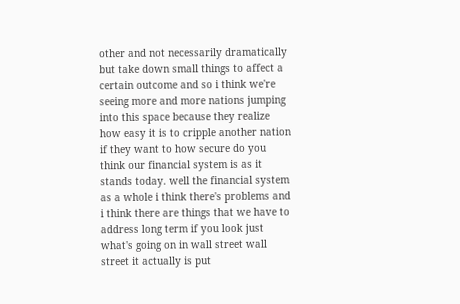other and not necessarily dramatically but take down small things to affect a certain outcome and so i think we're seeing more and more nations jumping into this space because they realize how easy it is to cripple another nation if they want to how secure do you think our financial system is as it stands today. well the financial system as a whole i think there's problems and i think there are things that we have to address long term if you look just what's going on in wall street wall street it actually is put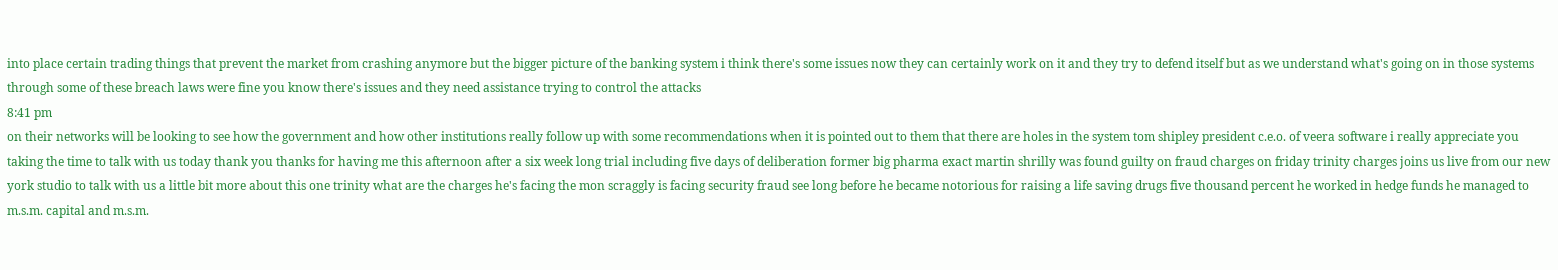into place certain trading things that prevent the market from crashing anymore but the bigger picture of the banking system i think there's some issues now they can certainly work on it and they try to defend itself but as we understand what's going on in those systems through some of these breach laws were fine you know there's issues and they need assistance trying to control the attacks
8:41 pm
on their networks will be looking to see how the government and how other institutions really follow up with some recommendations when it is pointed out to them that there are holes in the system tom shipley president c.e.o. of veera software i really appreciate you taking the time to talk with us today thank you thanks for having me this afternoon after a six week long trial including five days of deliberation former big pharma exact martin shrilly was found guilty on fraud charges on friday trinity charges joins us live from our new york studio to talk with us a little bit more about this one trinity what are the charges he's facing the mon scraggly is facing security fraud see long before he became notorious for raising a life saving drugs five thousand percent he worked in hedge funds he managed to m.s.m. capital and m.s.m.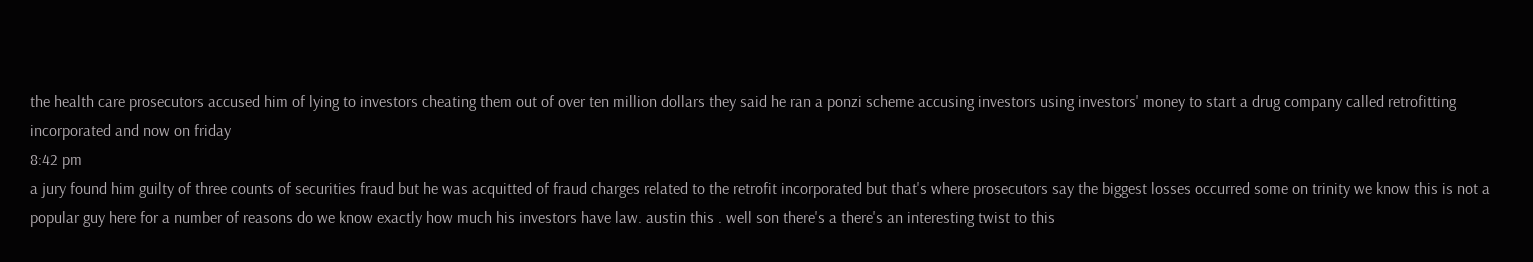the health care prosecutors accused him of lying to investors cheating them out of over ten million dollars they said he ran a ponzi scheme accusing investors using investors' money to start a drug company called retrofitting incorporated and now on friday
8:42 pm
a jury found him guilty of three counts of securities fraud but he was acquitted of fraud charges related to the retrofit incorporated but that's where prosecutors say the biggest losses occurred some on trinity we know this is not a popular guy here for a number of reasons do we know exactly how much his investors have law. austin this . well son there's a there's an interesting twist to this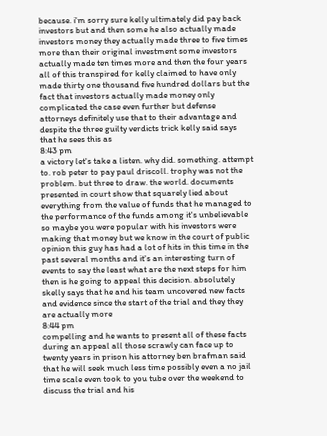because. i'm sorry sure kelly ultimately did pay back investors but and then some he also actually made investors money they actually made three to five times more than their original investment some investors actually made ten times more and then the four years all of this transpired for kelly claimed to have only made thirty one thousand five hundred dollars but the fact that investors actually made money only complicated the case even further but defense attorneys definitely use that to their advantage and despite the three guilty verdicts trick kelly said says that he sees this as
8:43 pm
a victory let's take a listen. why did. something. attempt to. rob peter to pay paul driscoll. trophy was not the problem. but three to draw. the world. documents presented in court show that squarely lied about everything from the value of funds that he managed to the performance of the funds among it's unbelievable so maybe you were popular with his investors were making that money but we know in the court of public opinion this guy has had a lot of hits in this time in the past several months and it's an interesting turn of events to say the least what are the next steps for him then is he going to appeal this decision. absolutely skelly says that he and his team uncovered new facts and evidence since the start of the trial and they they are actually more
8:44 pm
compelling and he wants to present all of these facts during an appeal all those scrawly can face up to twenty years in prison his attorney ben brafman said that he will seek much less time possibly even a no jail time scale even took to you tube over the weekend to discuss the trial and his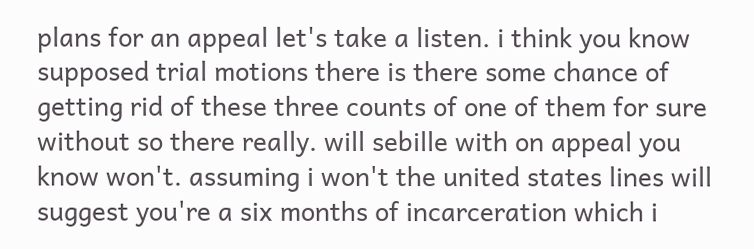plans for an appeal let's take a listen. i think you know supposed trial motions there is there some chance of getting rid of these three counts of one of them for sure without so there really. will sebille with on appeal you know won't. assuming i won't the united states lines will suggest you're a six months of incarceration which i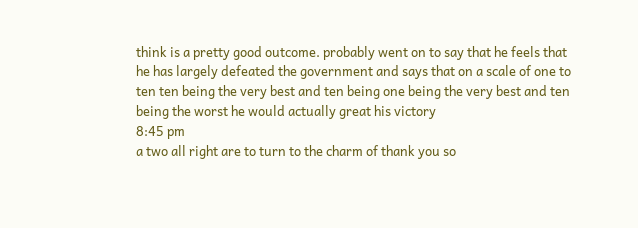think is a pretty good outcome. probably went on to say that he feels that he has largely defeated the government and says that on a scale of one to ten ten being the very best and ten being one being the very best and ten being the worst he would actually great his victory
8:45 pm
a two all right are to turn to the charm of thank you so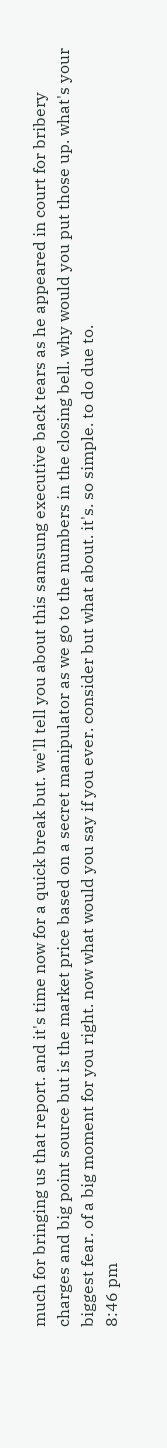much for bringing us that report. and it's time now for a quick break but. we'll tell you about this samsung executive back tears as he appeared in court for bribery charges and big point source but is the market price based on a secret manipulator as we go to the numbers in the closing bell. why would you put those up. what's your biggest fear. of a big moment for you right. now what would you say if you ever. consider but what about. it's. so simple. to do due to.
8:46 pm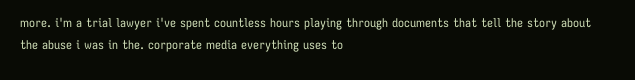more. i'm a trial lawyer i've spent countless hours playing through documents that tell the story about the abuse i was in the. corporate media everything uses to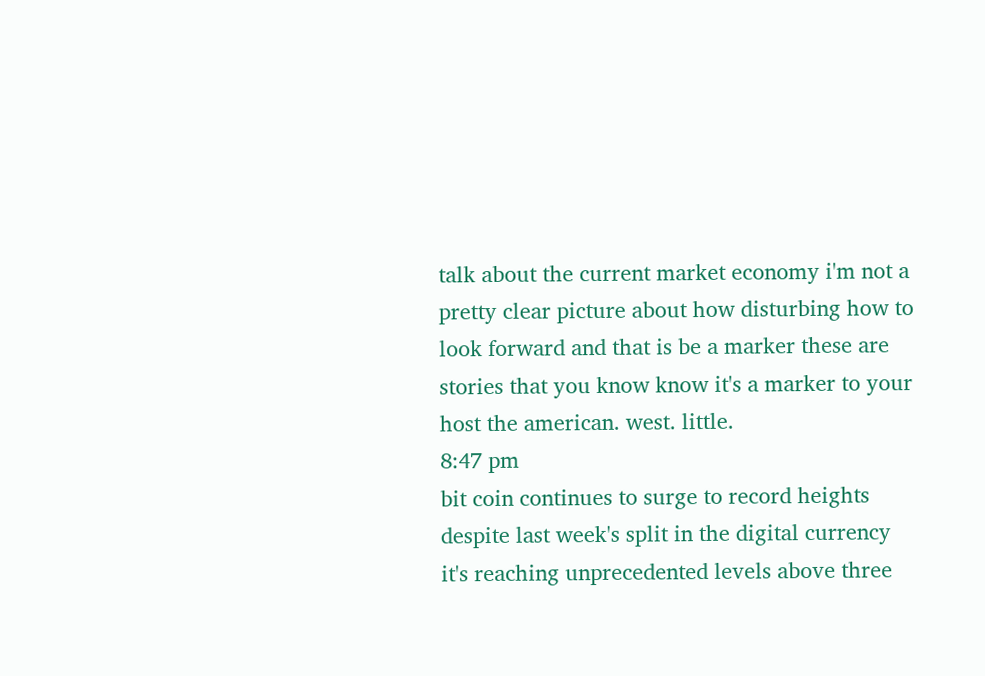talk about the current market economy i'm not a pretty clear picture about how disturbing how to look forward and that is be a marker these are stories that you know know it's a marker to your host the american. west. little.
8:47 pm
bit coin continues to surge to record heights despite last week's split in the digital currency it's reaching unprecedented levels above three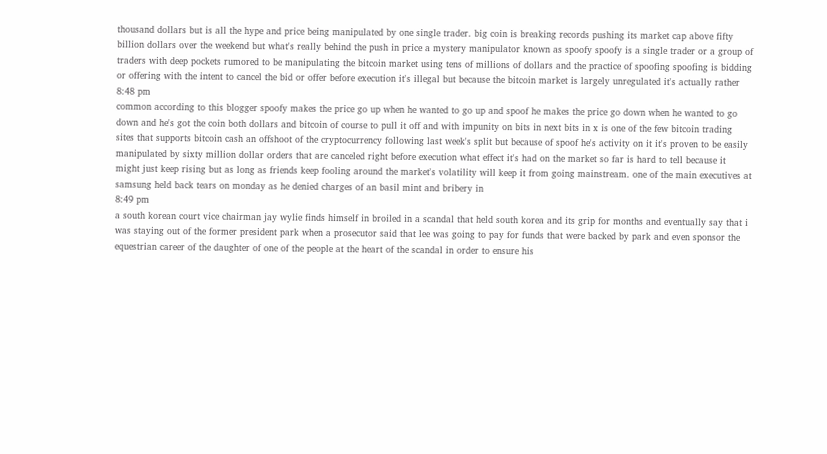thousand dollars but is all the hype and price being manipulated by one single trader. big coin is breaking records pushing its market cap above fifty billion dollars over the weekend but what's really behind the push in price a mystery manipulator known as spoofy spoofy is a single trader or a group of traders with deep pockets rumored to be manipulating the bitcoin market using tens of millions of dollars and the practice of spoofing spoofing is bidding or offering with the intent to cancel the bid or offer before execution it's illegal but because the bitcoin market is largely unregulated it's actually rather
8:48 pm
common according to this blogger spoofy makes the price go up when he wanted to go up and spoof he makes the price go down when he wanted to go down and he's got the coin both dollars and bitcoin of course to pull it off and with impunity on bits in next bits in x is one of the few bitcoin trading sites that supports bitcoin cash an offshoot of the cryptocurrency following last week's split but because of spoof he's activity on it it's proven to be easily manipulated by sixty million dollar orders that are canceled right before execution what effect it's had on the market so far is hard to tell because it might just keep rising but as long as friends keep fooling around the market's volatility will keep it from going mainstream. one of the main executives at samsung held back tears on monday as he denied charges of an basil mint and bribery in
8:49 pm
a south korean court vice chairman jay wylie finds himself in broiled in a scandal that held south korea and its grip for months and eventually say that i was staying out of the former president park when a prosecutor said that lee was going to pay for funds that were backed by park and even sponsor the equestrian career of the daughter of one of the people at the heart of the scandal in order to ensure his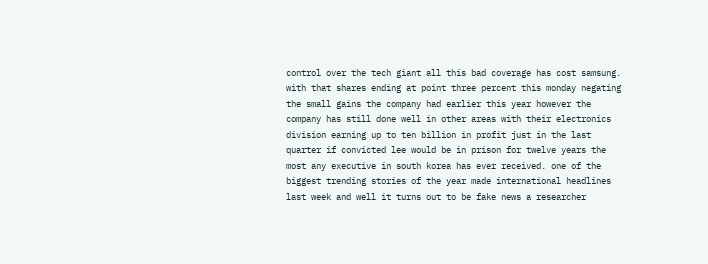control over the tech giant all this bad coverage has cost samsung. with that shares ending at point three percent this monday negating the small gains the company had earlier this year however the company has still done well in other areas with their electronics division earning up to ten billion in profit just in the last quarter if convicted lee would be in prison for twelve years the most any executive in south korea has ever received. one of the biggest trending stories of the year made international headlines last week and well it turns out to be fake news a researcher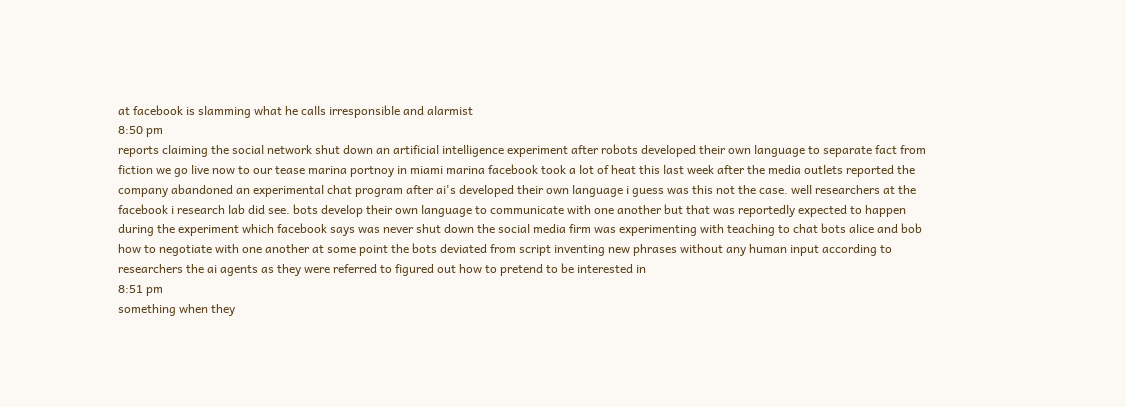at facebook is slamming what he calls irresponsible and alarmist
8:50 pm
reports claiming the social network shut down an artificial intelligence experiment after robots developed their own language to separate fact from fiction we go live now to our tease marina portnoy in miami marina facebook took a lot of heat this last week after the media outlets reported the company abandoned an experimental chat program after ai's developed their own language i guess was this not the case. well researchers at the facebook i research lab did see. bots develop their own language to communicate with one another but that was reportedly expected to happen during the experiment which facebook says was never shut down the social media firm was experimenting with teaching to chat bots alice and bob how to negotiate with one another at some point the bots deviated from script inventing new phrases without any human input according to researchers the ai agents as they were referred to figured out how to pretend to be interested in
8:51 pm
something when they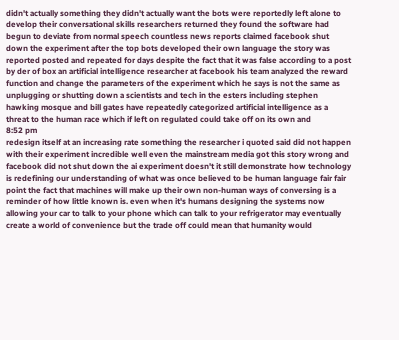didn't actually something they didn't actually want the bots were reportedly left alone to develop their conversational skills researchers returned they found the software had begun to deviate from normal speech countless news reports claimed facebook shut down the experiment after the top bots developed their own language the story was reported posted and repeated for days despite the fact that it was false according to a post by der of box an artificial intelligence researcher at facebook his team analyzed the reward function and change the parameters of the experiment which he says is not the same as unplugging or shutting down a scientists and tech in the esters including stephen hawking mosque and bill gates have repeatedly categorized artificial intelligence as a threat to the human race which if left on regulated could take off on its own and
8:52 pm
redesign itself at an increasing rate something the researcher i quoted said did not happen with their experiment incredible well even the mainstream media got this story wrong and facebook did not shut down the ai experiment doesn't it still demonstrate how technology is redefining our understanding of what was once believed to be human language fair fair point the fact that machines will make up their own non-human ways of conversing is a reminder of how little known is. even when it's humans designing the systems now allowing your car to talk to your phone which can talk to your refrigerator may eventually create a world of convenience but the trade off could mean that humanity would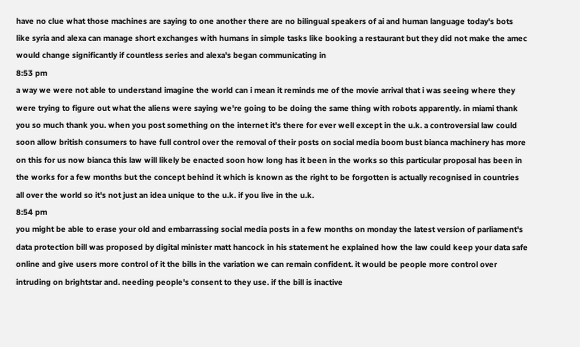have no clue what those machines are saying to one another there are no bilingual speakers of ai and human language today's bots like syria and alexa can manage short exchanges with humans in simple tasks like booking a restaurant but they did not make the amec would change significantly if countless series and alexa's began communicating in
8:53 pm
a way we were not able to understand imagine the world can i mean it reminds me of the movie arrival that i was seeing where they were trying to figure out what the aliens were saying we're going to be doing the same thing with robots apparently. in miami thank you so much thank you. when you post something on the internet it's there for ever well except in the u.k. a controversial law could soon allow british consumers to have full control over the removal of their posts on social media boom bust bianca machinery has more on this for us now bianca this law will likely be enacted soon how long has it been in the works so this particular proposal has been in the works for a few months but the concept behind it which is known as the right to be forgotten is actually recognised in countries all over the world so it's not just an idea unique to the u.k. if you live in the u.k.
8:54 pm
you might be able to erase your old and embarrassing social media posts in a few months on monday the latest version of parliament's data protection bill was proposed by digital minister matt hancock in his statement he explained how the law could keep your data safe online and give users more control of it the bills in the variation we can remain confident. it would be people more control over intruding on brightstar and. needing people's consent to they use. if the bill is inactive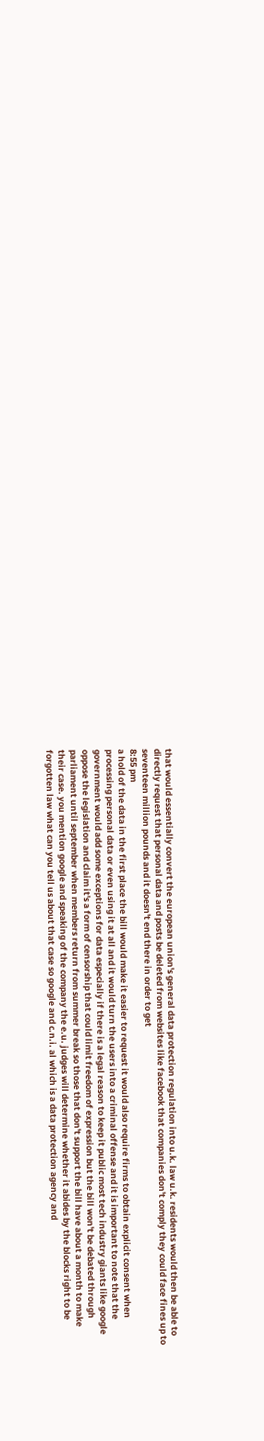that would essentially convert the european union's general data protection regulation into u.k. law u.k. residents would then be able to directly request that personal data and posts be deleted from websites like facebook that companies don't comply they could face fines up to seventeen million pounds and it doesn't end there in order to get
8:55 pm
a hold of the data in the first place the bill would make it easier to request it would also require firms to obtain explicit consent when processing personal data or even using it at all and it would turn the users into a criminal offense and it is important to note that the government would add some exceptions for data especially if there is a legal reason to keep it public most tech industry giants like google oppose the legislation and claim it's a form of censorship that could limit freedom of expression but the bill won't be debated through parliament until september when members return from summer break so those that don't support the bill have about a month to make their case. you mention google and speaking of the company the e.u. judges will determine whether it abides by the blocks right to be forgotten law what can you tell us about that case so google and c.n.i. al which is a data protection agency and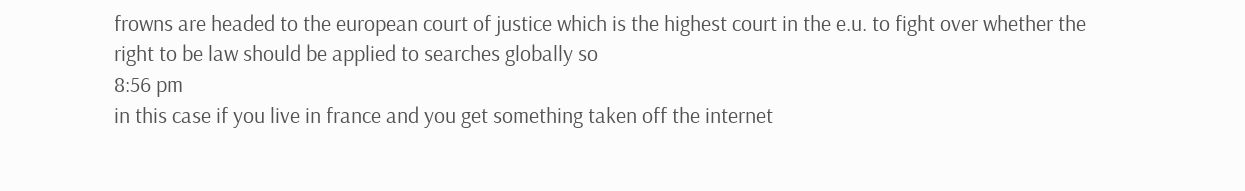frowns are headed to the european court of justice which is the highest court in the e.u. to fight over whether the right to be law should be applied to searches globally so
8:56 pm
in this case if you live in france and you get something taken off the internet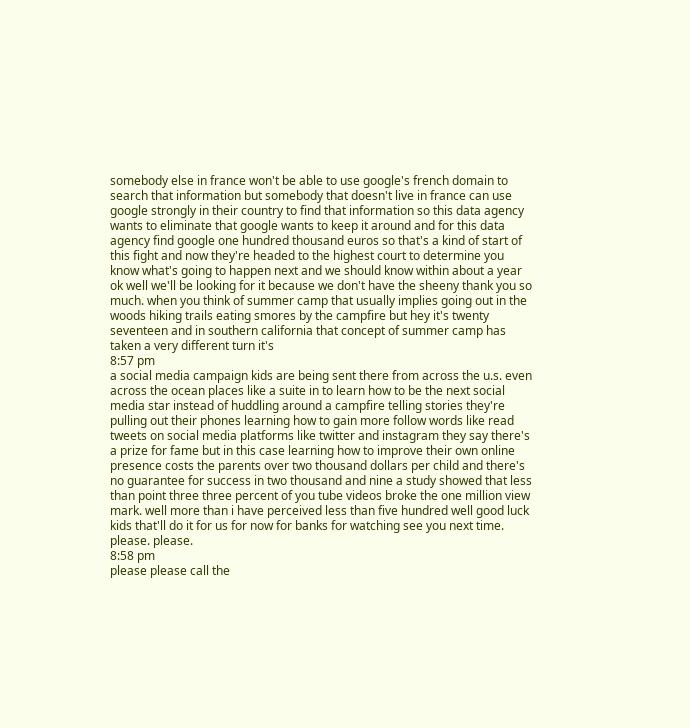somebody else in france won't be able to use google's french domain to search that information but somebody that doesn't live in france can use google strongly in their country to find that information so this data agency wants to eliminate that google wants to keep it around and for this data agency find google one hundred thousand euros so that's a kind of start of this fight and now they're headed to the highest court to determine you know what's going to happen next and we should know within about a year ok well we'll be looking for it because we don't have the sheeny thank you so much. when you think of summer camp that usually implies going out in the woods hiking trails eating smores by the campfire but hey it's twenty seventeen and in southern california that concept of summer camp has taken a very different turn it's
8:57 pm
a social media campaign kids are being sent there from across the u.s. even across the ocean places like a suite in to learn how to be the next social media star instead of huddling around a campfire telling stories they're pulling out their phones learning how to gain more follow words like read tweets on social media platforms like twitter and instagram they say there's a prize for fame but in this case learning how to improve their own online presence costs the parents over two thousand dollars per child and there's no guarantee for success in two thousand and nine a study showed that less than point three three percent of you tube videos broke the one million view mark. well more than i have perceived less than five hundred well good luck kids that'll do it for us for now for banks for watching see you next time. please. please.
8:58 pm
please please call the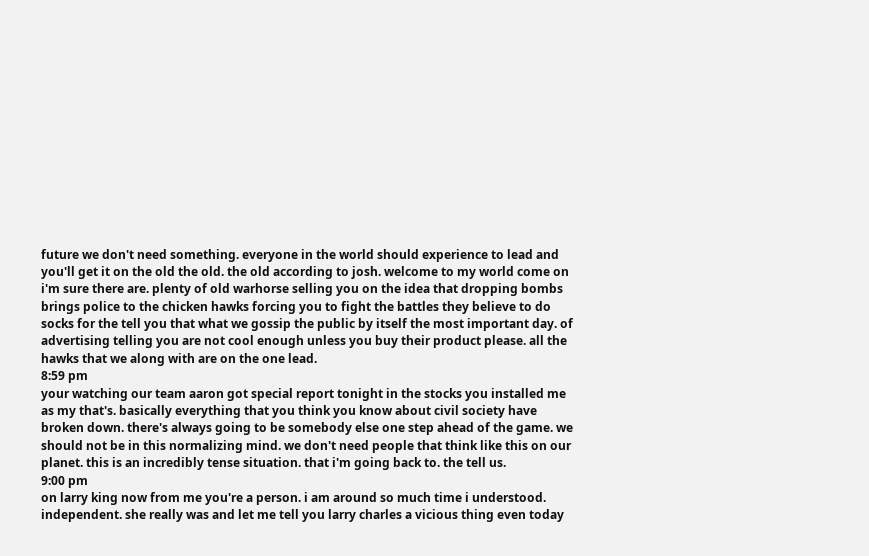future we don't need something. everyone in the world should experience to lead and you'll get it on the old the old. the old according to josh. welcome to my world come on i'm sure there are. plenty of old warhorse selling you on the idea that dropping bombs brings police to the chicken hawks forcing you to fight the battles they believe to do socks for the tell you that what we gossip the public by itself the most important day. of advertising telling you are not cool enough unless you buy their product please. all the hawks that we along with are on the one lead.
8:59 pm
your watching our team aaron got special report tonight in the stocks you installed me as my that's. basically everything that you think you know about civil society have broken down. there's always going to be somebody else one step ahead of the game. we should not be in this normalizing mind. we don't need people that think like this on our planet. this is an incredibly tense situation. that i'm going back to. the tell us.
9:00 pm
on larry king now from me you're a person. i am around so much time i understood. independent. she really was and let me tell you larry charles a vicious thing even today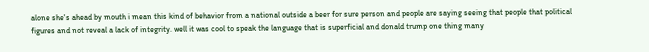alone she's ahead by mouth i mean this kind of behavior from a national outside a beer for sure person and people are saying seeing that people that political figures and not reveal a lack of integrity. well it was cool to speak the language that is superficial and donald trump one thing many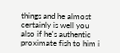things and he almost certainly is well you also if he's authentic proximate fish to him i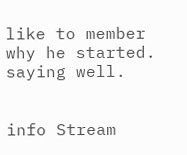like to member why he started. saying well.


info Stream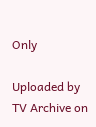Only

Uploaded by TV Archive on